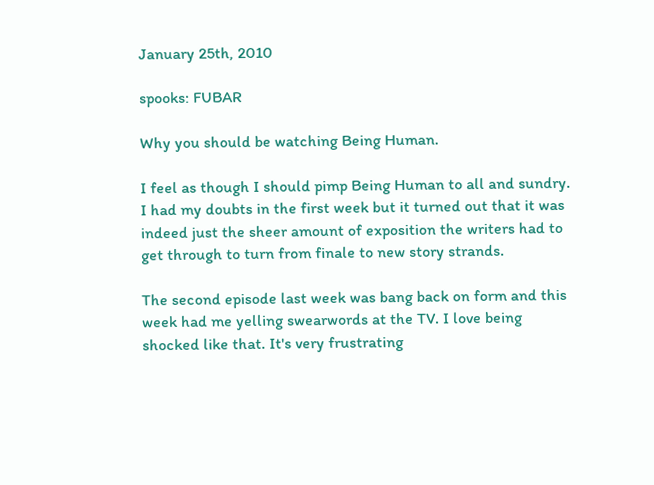January 25th, 2010

spooks: FUBAR

Why you should be watching Being Human.

I feel as though I should pimp Being Human to all and sundry. I had my doubts in the first week but it turned out that it was indeed just the sheer amount of exposition the writers had to get through to turn from finale to new story strands.

The second episode last week was bang back on form and this week had me yelling swearwords at the TV. I love being shocked like that. It's very frustrating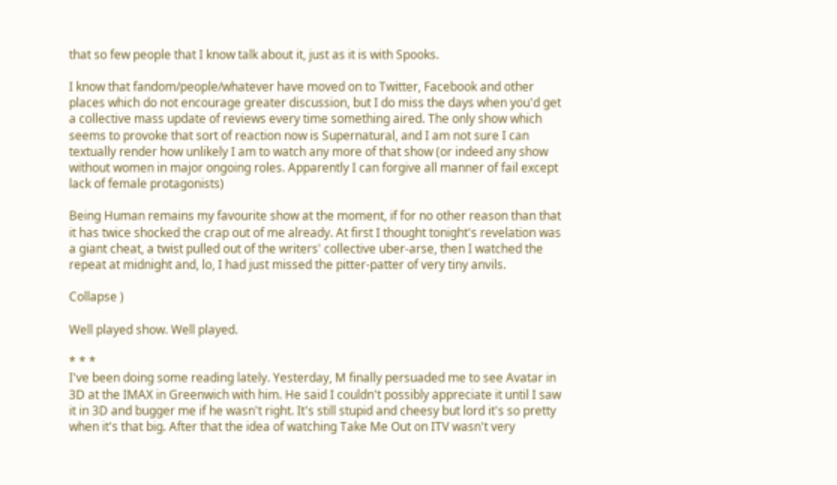that so few people that I know talk about it, just as it is with Spooks.

I know that fandom/people/whatever have moved on to Twitter, Facebook and other places which do not encourage greater discussion, but I do miss the days when you'd get a collective mass update of reviews every time something aired. The only show which seems to provoke that sort of reaction now is Supernatural, and I am not sure I can textually render how unlikely I am to watch any more of that show (or indeed any show without women in major ongoing roles. Apparently I can forgive all manner of fail except lack of female protagonists)

Being Human remains my favourite show at the moment, if for no other reason than that it has twice shocked the crap out of me already. At first I thought tonight's revelation was a giant cheat, a twist pulled out of the writers' collective uber-arse, then I watched the repeat at midnight and, lo, I had just missed the pitter-patter of very tiny anvils.

Collapse )

Well played show. Well played.

* * *
I've been doing some reading lately. Yesterday, M finally persuaded me to see Avatar in 3D at the IMAX in Greenwich with him. He said I couldn't possibly appreciate it until I saw it in 3D and bugger me if he wasn't right. It's still stupid and cheesy but lord it's so pretty when it's that big. After that the idea of watching Take Me Out on ITV wasn't very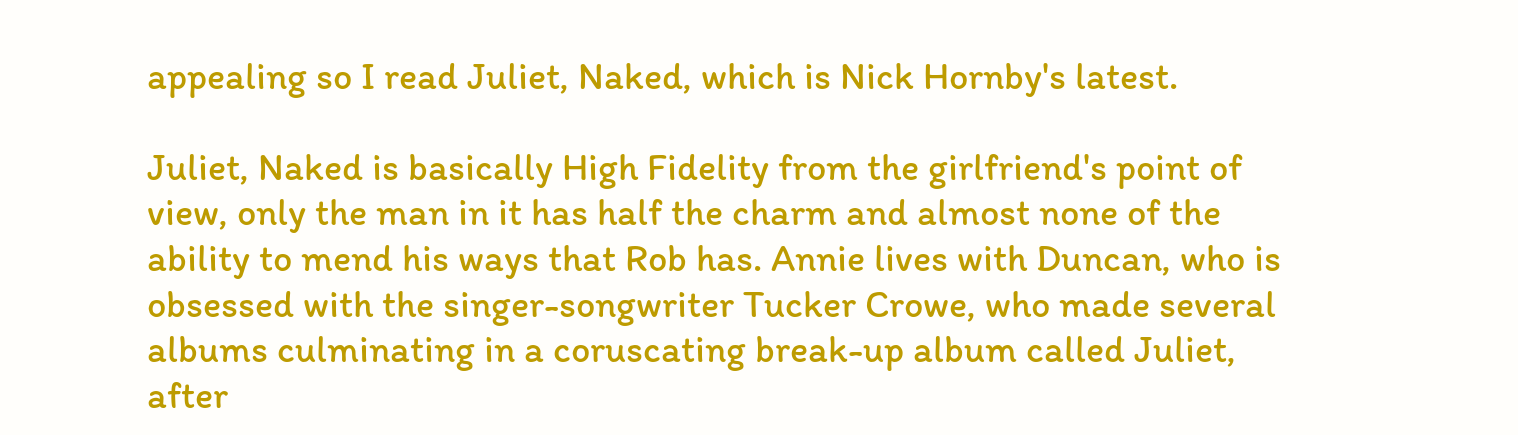appealing so I read Juliet, Naked, which is Nick Hornby's latest.

Juliet, Naked is basically High Fidelity from the girlfriend's point of view, only the man in it has half the charm and almost none of the ability to mend his ways that Rob has. Annie lives with Duncan, who is obsessed with the singer-songwriter Tucker Crowe, who made several albums culminating in a coruscating break-up album called Juliet, after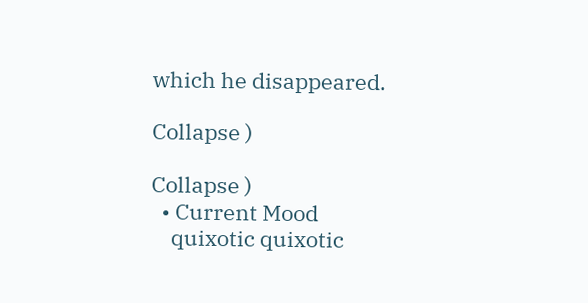which he disappeared.

Collapse )

Collapse )
  • Current Mood
    quixotic quixotic